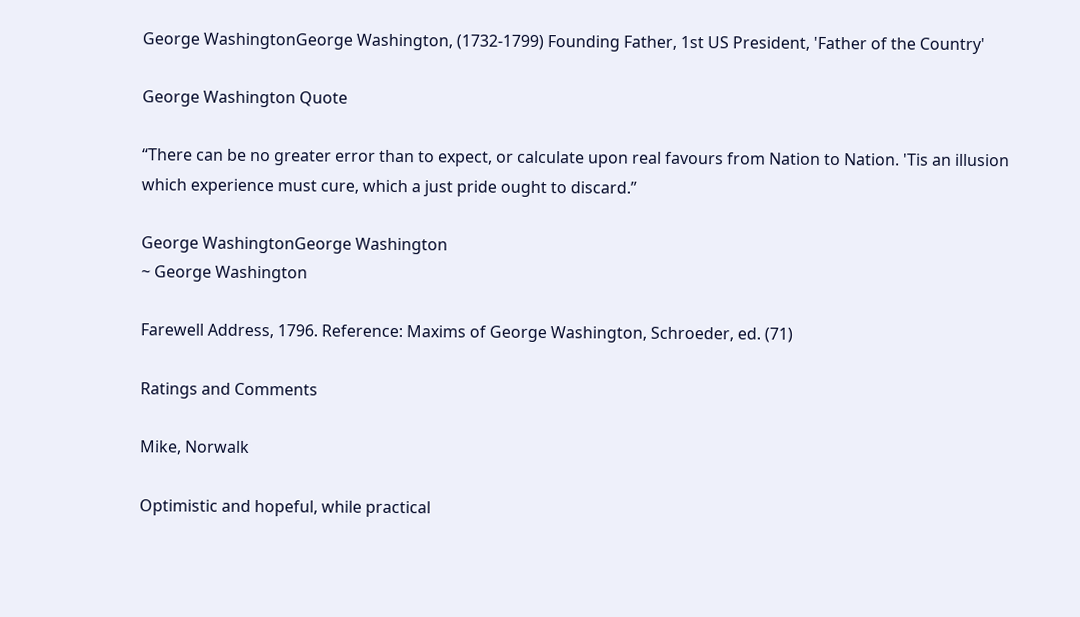George WashingtonGeorge Washington, (1732-1799) Founding Father, 1st US President, 'Father of the Country'

George Washington Quote

“There can be no greater error than to expect, or calculate upon real favours from Nation to Nation. 'Tis an illusion which experience must cure, which a just pride ought to discard.”

George WashingtonGeorge Washington
~ George Washington

Farewell Address, 1796. Reference: Maxims of George Washington, Schroeder, ed. (71)

Ratings and Comments

Mike, Norwalk

Optimistic and hopeful, while practical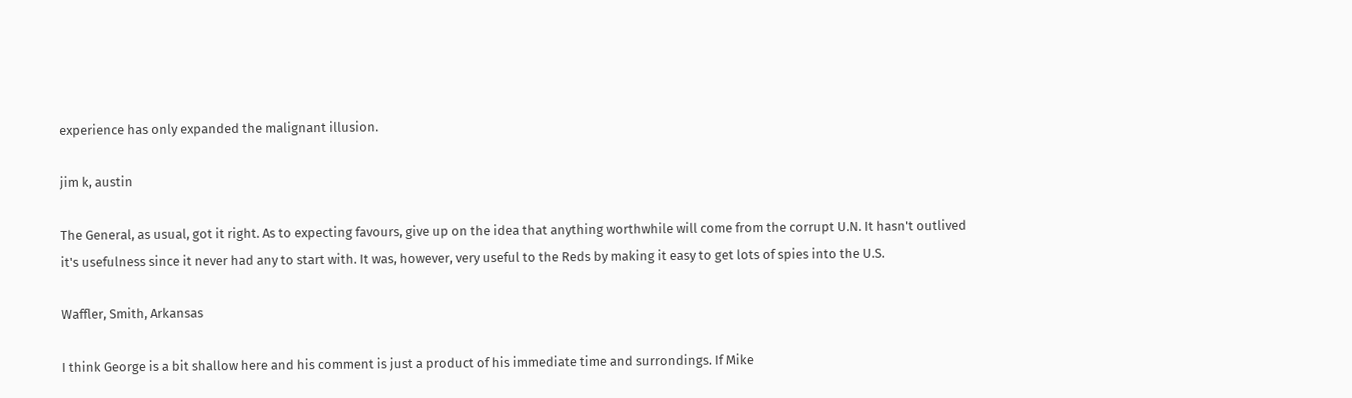experience has only expanded the malignant illusion.

jim k, austin

The General, as usual, got it right. As to expecting favours, give up on the idea that anything worthwhile will come from the corrupt U.N. It hasn't outlived it's usefulness since it never had any to start with. It was, however, very useful to the Reds by making it easy to get lots of spies into the U.S.

Waffler, Smith, Arkansas

I think George is a bit shallow here and his comment is just a product of his immediate time and surrondings. If Mike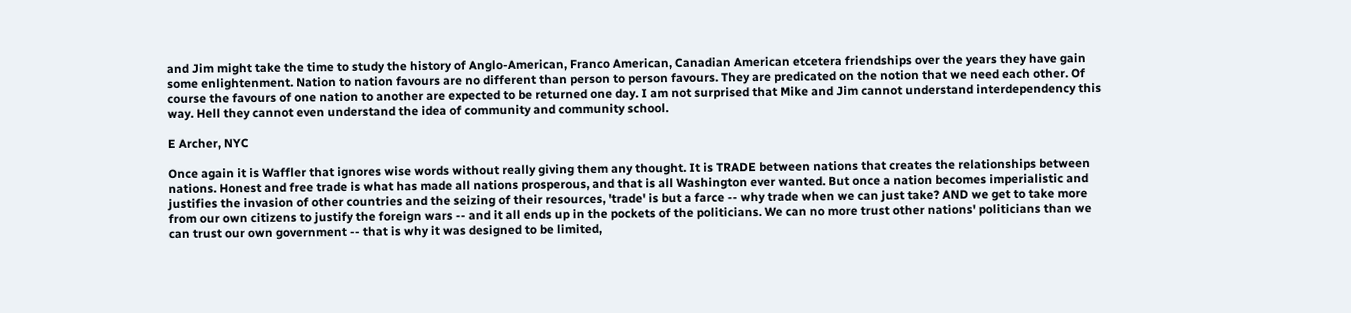and Jim might take the time to study the history of Anglo-American, Franco American, Canadian American etcetera friendships over the years they have gain some enlightenment. Nation to nation favours are no different than person to person favours. They are predicated on the notion that we need each other. Of course the favours of one nation to another are expected to be returned one day. I am not surprised that Mike and Jim cannot understand interdependency this way. Hell they cannot even understand the idea of community and community school.

E Archer, NYC

Once again it is Waffler that ignores wise words without really giving them any thought. It is TRADE between nations that creates the relationships between nations. Honest and free trade is what has made all nations prosperous, and that is all Washington ever wanted. But once a nation becomes imperialistic and justifies the invasion of other countries and the seizing of their resources, 'trade' is but a farce -- why trade when we can just take? AND we get to take more from our own citizens to justify the foreign wars -- and it all ends up in the pockets of the politicians. We can no more trust other nations' politicians than we can trust our own government -- that is why it was designed to be limited,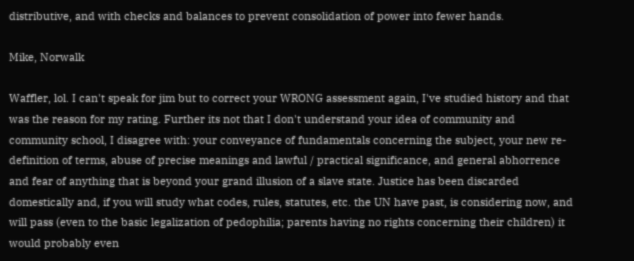distributive, and with checks and balances to prevent consolidation of power into fewer hands.

Mike, Norwalk

Waffler, lol. I can't speak for jim but to correct your WRONG assessment again, I've studied history and that was the reason for my rating. Further its not that I don't understand your idea of community and community school, I disagree with: your conveyance of fundamentals concerning the subject, your new re-definition of terms, abuse of precise meanings and lawful / practical significance, and general abhorrence and fear of anything that is beyond your grand illusion of a slave state. Justice has been discarded domestically and, if you will study what codes, rules, statutes, etc. the UN have past, is considering now, and will pass (even to the basic legalization of pedophilia; parents having no rights concerning their children) it would probably even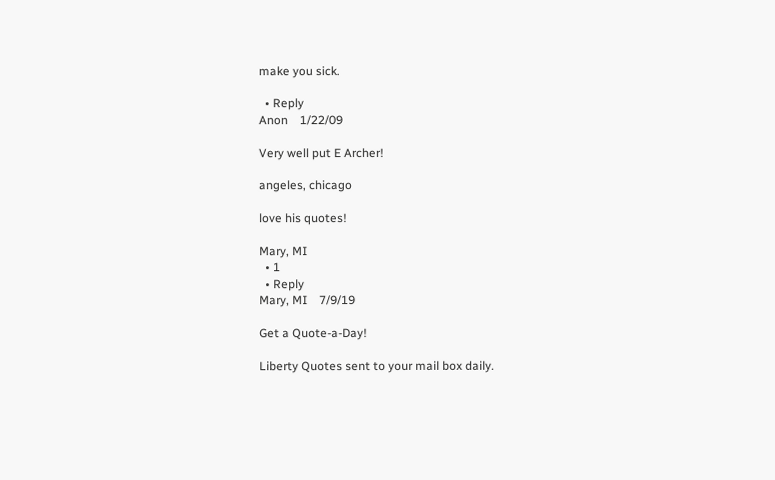make you sick.

  • Reply
Anon    1/22/09

Very well put E Archer!

angeles, chicago

love his quotes!

Mary, MI
  • 1
  • Reply
Mary, MI    7/9/19

Get a Quote-a-Day!

Liberty Quotes sent to your mail box daily.